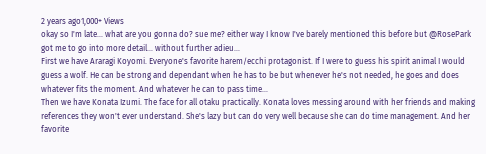2 years ago1,000+ Views
okay so I'm late... what are you gonna do? sue me? either way I know I've barely mentioned this before but @RosePark got me to go into more detail... without further adieu...
First we have Araragi Koyomi. Everyone's favorite harem/ecchi protagonist. If I were to guess his spirit animal I would guess a wolf. He can be strong and dependant when he has to be but whenever he's not needed, he goes and does whatever fits the moment. And whatever he can to pass time...
Then we have Konata Izumi. The face for all otaku practically. Konata loves messing around with her friends and making references they won't ever understand. She's lazy but can do very well because she can do time management. And her favorite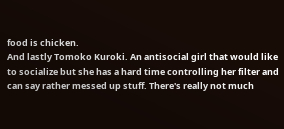food is chicken.
And lastly Tomoko Kuroki. An antisocial girl that would like to socialize but she has a hard time controlling her filter and can say rather messed up stuff. There's really not much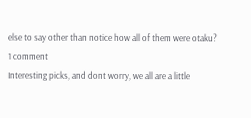else to say other than notice how all of them were otaku?
1 comment
Interesting picks, and dont worry, we all are a little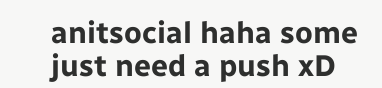anitsocial haha some just need a push xD